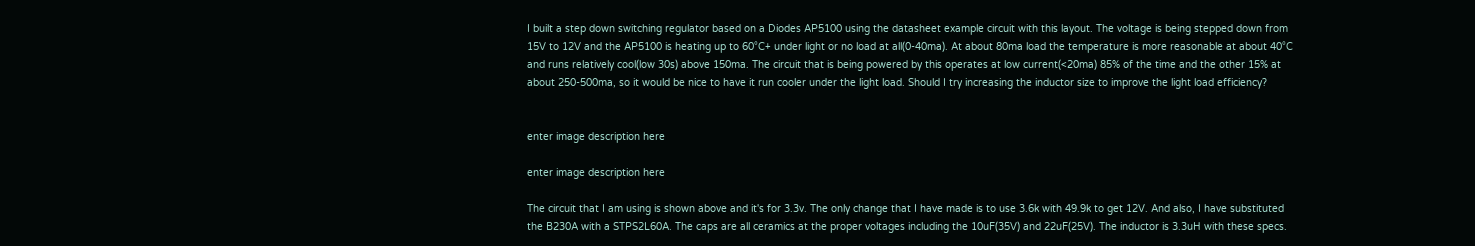I built a step down switching regulator based on a Diodes AP5100 using the datasheet example circuit with this layout. The voltage is being stepped down from 15V to 12V and the AP5100 is heating up to 60°C+ under light or no load at all(0-40ma). At about 80ma load the temperature is more reasonable at about 40°C and runs relatively cool(low 30s) above 150ma. The circuit that is being powered by this operates at low current(<20ma) 85% of the time and the other 15% at about 250-500ma, so it would be nice to have it run cooler under the light load. Should I try increasing the inductor size to improve the light load efficiency?


enter image description here

enter image description here

The circuit that I am using is shown above and it's for 3.3v. The only change that I have made is to use 3.6k with 49.9k to get 12V. And also, I have substituted the B230A with a STPS2L60A. The caps are all ceramics at the proper voltages including the 10uF(35V) and 22uF(25V). The inductor is 3.3uH with these specs.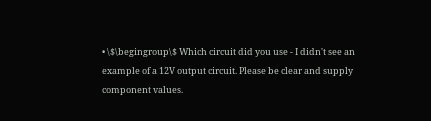• \$\begingroup\$ Which circuit did you use - I didn't see an example of a 12V output circuit. Please be clear and supply component values.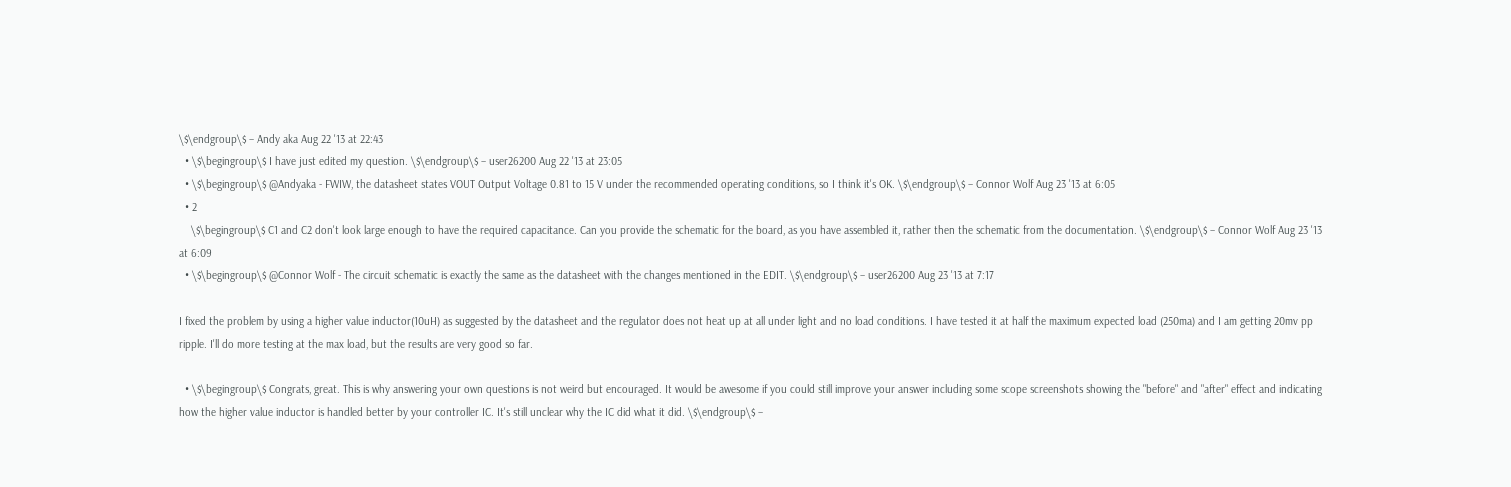\$\endgroup\$ – Andy aka Aug 22 '13 at 22:43
  • \$\begingroup\$ I have just edited my question. \$\endgroup\$ – user26200 Aug 22 '13 at 23:05
  • \$\begingroup\$ @Andyaka - FWIW, the datasheet states VOUT Output Voltage 0.81 to 15 V under the recommended operating conditions, so I think it's OK. \$\endgroup\$ – Connor Wolf Aug 23 '13 at 6:05
  • 2
    \$\begingroup\$ C1 and C2 don't look large enough to have the required capacitance. Can you provide the schematic for the board, as you have assembled it, rather then the schematic from the documentation. \$\endgroup\$ – Connor Wolf Aug 23 '13 at 6:09
  • \$\begingroup\$ @Connor Wolf - The circuit schematic is exactly the same as the datasheet with the changes mentioned in the EDIT. \$\endgroup\$ – user26200 Aug 23 '13 at 7:17

I fixed the problem by using a higher value inductor(10uH) as suggested by the datasheet and the regulator does not heat up at all under light and no load conditions. I have tested it at half the maximum expected load (250ma) and I am getting 20mv pp ripple. I'll do more testing at the max load, but the results are very good so far.

  • \$\begingroup\$ Congrats, great. This is why answering your own questions is not weird but encouraged. It would be awesome if you could still improve your answer including some scope screenshots showing the "before" and "after" effect and indicating how the higher value inductor is handled better by your controller IC. It's still unclear why the IC did what it did. \$\endgroup\$ –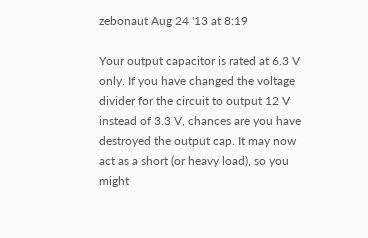zebonaut Aug 24 '13 at 8:19

Your output capacitor is rated at 6.3 V only. If you have changed the voltage divider for the circuit to output 12 V instead of 3.3 V, chances are you have destroyed the output cap. It may now act as a short (or heavy load), so you might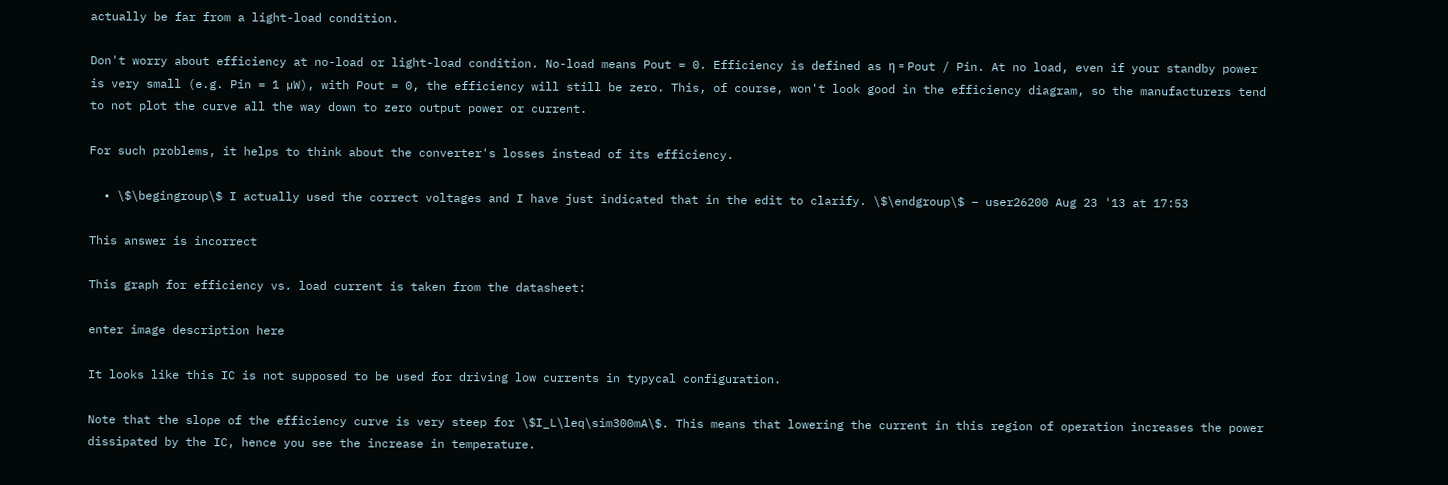actually be far from a light-load condition.

Don't worry about efficiency at no-load or light-load condition. No-load means Pout = 0. Efficiency is defined as η = Pout / Pin. At no load, even if your standby power is very small (e.g. Pin = 1 µW), with Pout = 0, the efficiency will still be zero. This, of course, won't look good in the efficiency diagram, so the manufacturers tend to not plot the curve all the way down to zero output power or current.

For such problems, it helps to think about the converter's losses instead of its efficiency.

  • \$\begingroup\$ I actually used the correct voltages and I have just indicated that in the edit to clarify. \$\endgroup\$ – user26200 Aug 23 '13 at 17:53

This answer is incorrect

This graph for efficiency vs. load current is taken from the datasheet:

enter image description here

It looks like this IC is not supposed to be used for driving low currents in typycal configuration.

Note that the slope of the efficiency curve is very steep for \$I_L\leq\sim300mA\$. This means that lowering the current in this region of operation increases the power dissipated by the IC, hence you see the increase in temperature.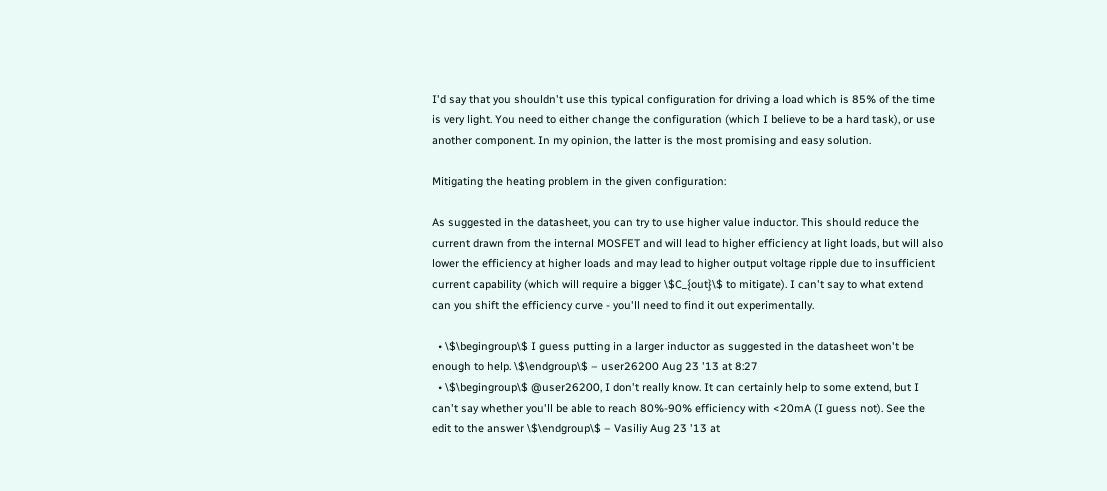I'd say that you shouldn't use this typical configuration for driving a load which is 85% of the time is very light. You need to either change the configuration (which I believe to be a hard task), or use another component. In my opinion, the latter is the most promising and easy solution.

Mitigating the heating problem in the given configuration:

As suggested in the datasheet, you can try to use higher value inductor. This should reduce the current drawn from the internal MOSFET and will lead to higher efficiency at light loads, but will also lower the efficiency at higher loads and may lead to higher output voltage ripple due to insufficient current capability (which will require a bigger \$C_{out}\$ to mitigate). I can't say to what extend can you shift the efficiency curve - you'll need to find it out experimentally.

  • \$\begingroup\$ I guess putting in a larger inductor as suggested in the datasheet won't be enough to help. \$\endgroup\$ – user26200 Aug 23 '13 at 8:27
  • \$\begingroup\$ @user26200, I don't really know. It can certainly help to some extend, but I can't say whether you'll be able to reach 80%-90% efficiency with <20mA (I guess not). See the edit to the answer \$\endgroup\$ – Vasiliy Aug 23 '13 at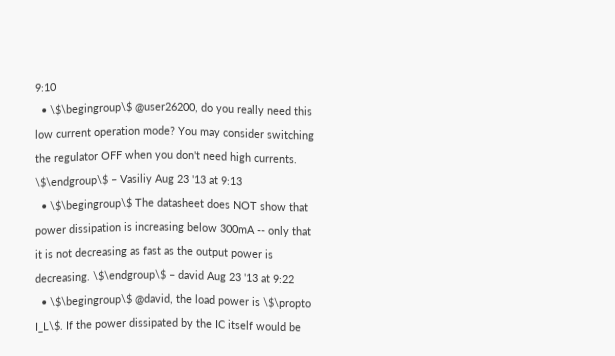9:10
  • \$\begingroup\$ @user26200, do you really need this low current operation mode? You may consider switching the regulator OFF when you don't need high currents. \$\endgroup\$ – Vasiliy Aug 23 '13 at 9:13
  • \$\begingroup\$ The datasheet does NOT show that power dissipation is increasing below 300mA -- only that it is not decreasing as fast as the output power is decreasing. \$\endgroup\$ – david Aug 23 '13 at 9:22
  • \$\begingroup\$ @david, the load power is \$\propto I_L\$. If the power dissipated by the IC itself would be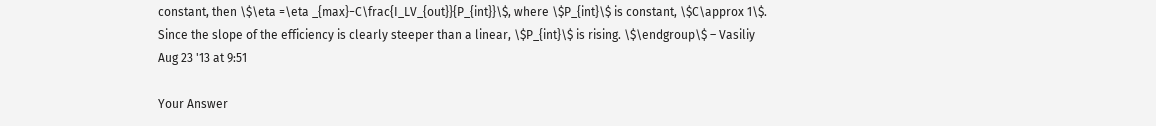constant, then \$\eta =\eta _{max}−C\frac{I_LV_{out}}{P_{int}}\$, where \$P_{int}\$ is constant, \$C\approx 1\$. Since the slope of the efficiency is clearly steeper than a linear, \$P_{int}\$ is rising. \$\endgroup\$ – Vasiliy Aug 23 '13 at 9:51

Your Answer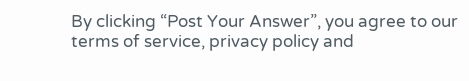By clicking “Post Your Answer”, you agree to our terms of service, privacy policy and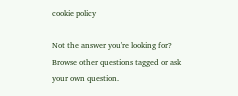cookie policy

Not the answer you're looking for? Browse other questions tagged or ask your own question.